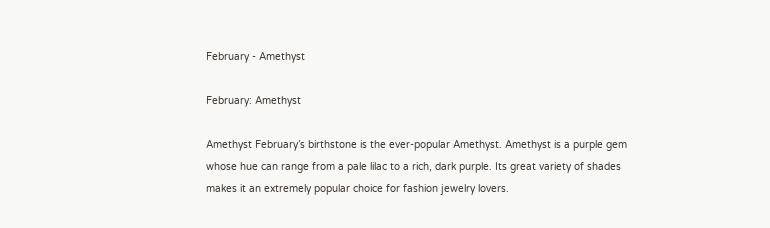February - Amethyst

February: Amethyst

Amethyst February’s birthstone is the ever-popular Amethyst. Amethyst is a purple gem whose hue can range from a pale lilac to a rich, dark purple. Its great variety of shades makes it an extremely popular choice for fashion jewelry lovers.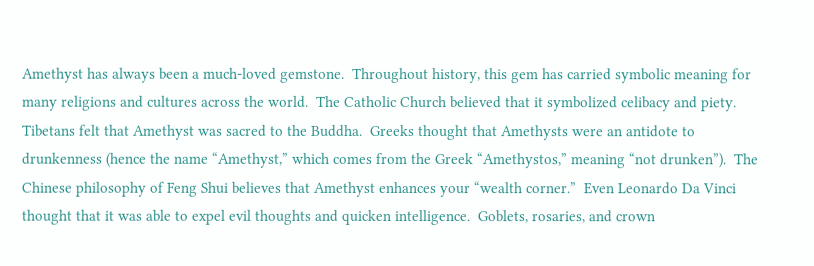Amethyst has always been a much-loved gemstone.  Throughout history, this gem has carried symbolic meaning for many religions and cultures across the world.  The Catholic Church believed that it symbolized celibacy and piety.  Tibetans felt that Amethyst was sacred to the Buddha.  Greeks thought that Amethysts were an antidote to drunkenness (hence the name “Amethyst,” which comes from the Greek “Amethystos,” meaning “not drunken”).  The Chinese philosophy of Feng Shui believes that Amethyst enhances your “wealth corner.”  Even Leonardo Da Vinci thought that it was able to expel evil thoughts and quicken intelligence.  Goblets, rosaries, and crown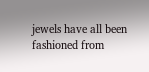jewels have all been fashioned from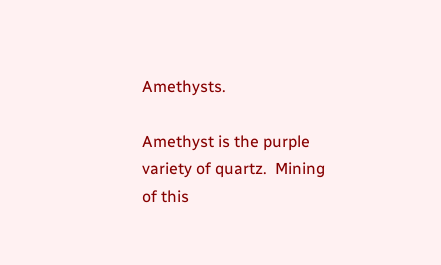Amethysts.

Amethyst is the purple variety of quartz.  Mining of this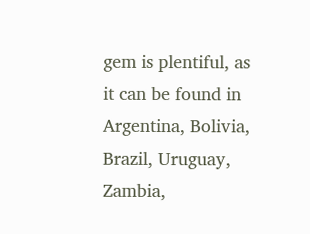gem is plentiful, as it can be found in Argentina, Bolivia, Brazil, Uruguay, Zambia,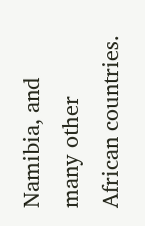Namibia, and many other African countries.